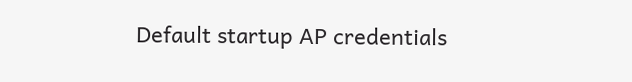Default startup AP credentials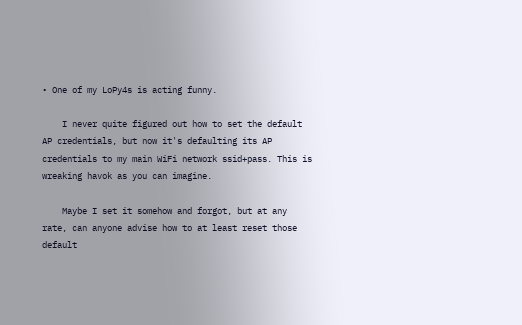• One of my LoPy4s is acting funny.

    I never quite figured out how to set the default AP credentials, but now it's defaulting its AP credentials to my main WiFi network ssid+pass. This is wreaking havok as you can imagine.

    Maybe I set it somehow and forgot, but at any rate, can anyone advise how to at least reset those default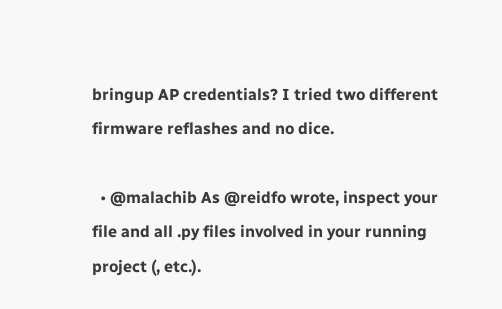bringup AP credentials? I tried two different firmware reflashes and no dice.

  • @malachib As @reidfo wrote, inspect your file and all .py files involved in your running project (, etc.).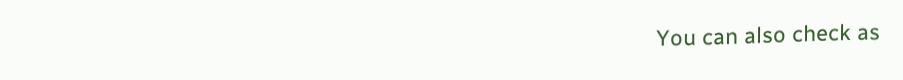You can also check as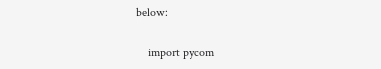below:

    import pycom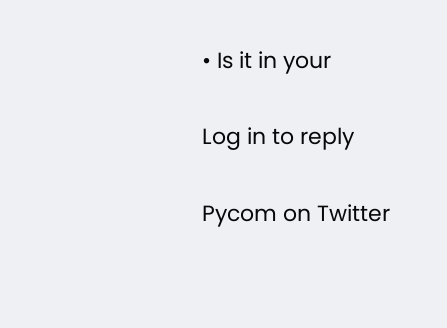• Is it in your

Log in to reply

Pycom on Twitter